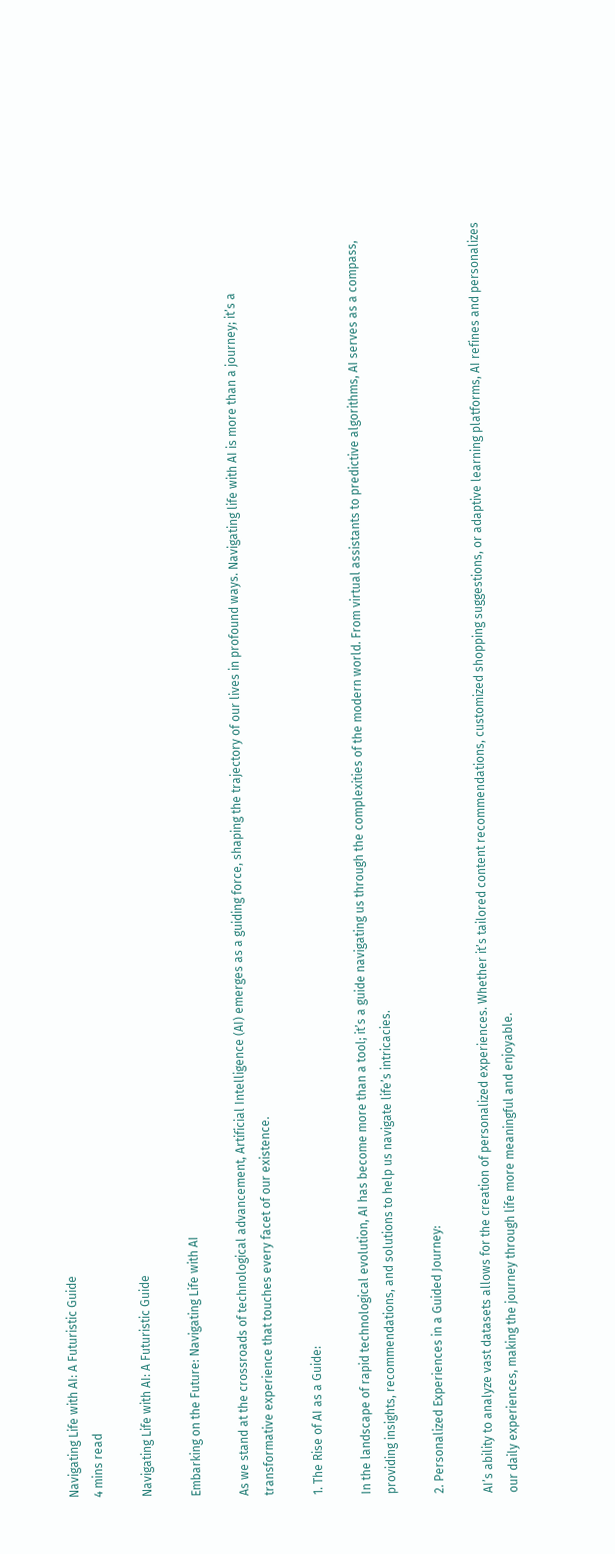Navigating Life with AI: A Futuristic Guide
4 mins read

Navigating Life with AI: A Futuristic Guide

Embarking on the Future: Navigating Life with AI

As we stand at the crossroads of technological advancement, Artificial Intelligence (AI) emerges as a guiding force, shaping the trajectory of our lives in profound ways. Navigating life with AI is more than a journey; it’s a transformative experience that touches every facet of our existence.

1. The Rise of AI as a Guide:

In the landscape of rapid technological evolution, AI has become more than a tool; it’s a guide navigating us through the complexities of the modern world. From virtual assistants to predictive algorithms, AI serves as a compass, providing insights, recommendations, and solutions to help us navigate life’s intricacies.

2. Personalized Experiences in a Guided Journey:

AI’s ability to analyze vast datasets allows for the creation of personalized experiences. Whether it’s tailored content recommendations, customized shopping suggestions, or adaptive learning platforms, AI refines and personalizes our daily experiences, making the journey through life more meaningful and enjoyable.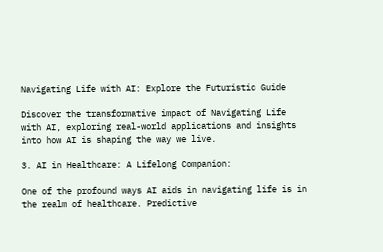Navigating Life with AI: Explore the Futuristic Guide

Discover the transformative impact of Navigating Life with AI, exploring real-world applications and insights into how AI is shaping the way we live.

3. AI in Healthcare: A Lifelong Companion:

One of the profound ways AI aids in navigating life is in the realm of healthcare. Predictive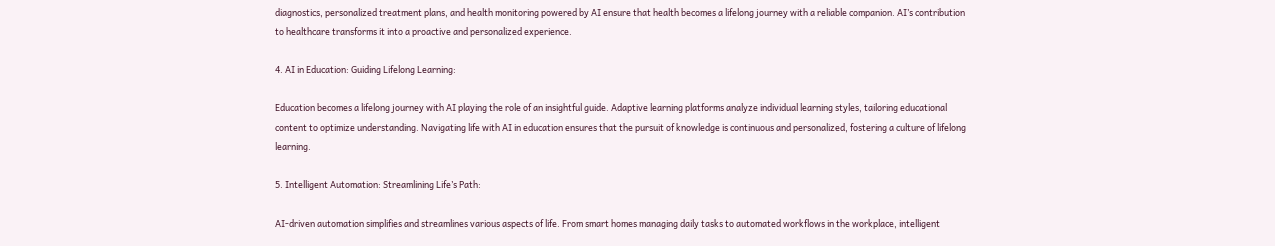diagnostics, personalized treatment plans, and health monitoring powered by AI ensure that health becomes a lifelong journey with a reliable companion. AI’s contribution to healthcare transforms it into a proactive and personalized experience.

4. AI in Education: Guiding Lifelong Learning:

Education becomes a lifelong journey with AI playing the role of an insightful guide. Adaptive learning platforms analyze individual learning styles, tailoring educational content to optimize understanding. Navigating life with AI in education ensures that the pursuit of knowledge is continuous and personalized, fostering a culture of lifelong learning.

5. Intelligent Automation: Streamlining Life’s Path:

AI-driven automation simplifies and streamlines various aspects of life. From smart homes managing daily tasks to automated workflows in the workplace, intelligent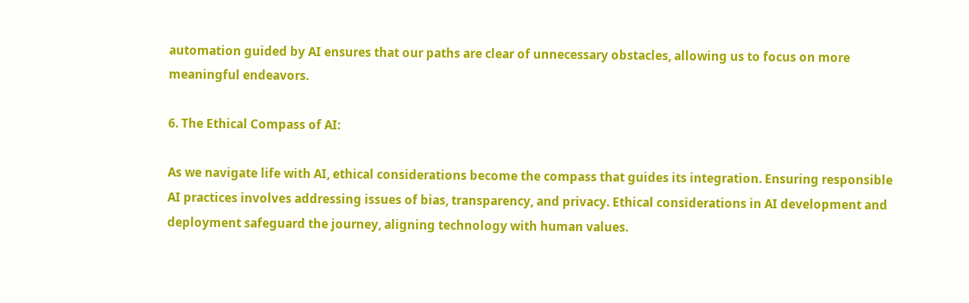automation guided by AI ensures that our paths are clear of unnecessary obstacles, allowing us to focus on more meaningful endeavors.

6. The Ethical Compass of AI:

As we navigate life with AI, ethical considerations become the compass that guides its integration. Ensuring responsible AI practices involves addressing issues of bias, transparency, and privacy. Ethical considerations in AI development and deployment safeguard the journey, aligning technology with human values.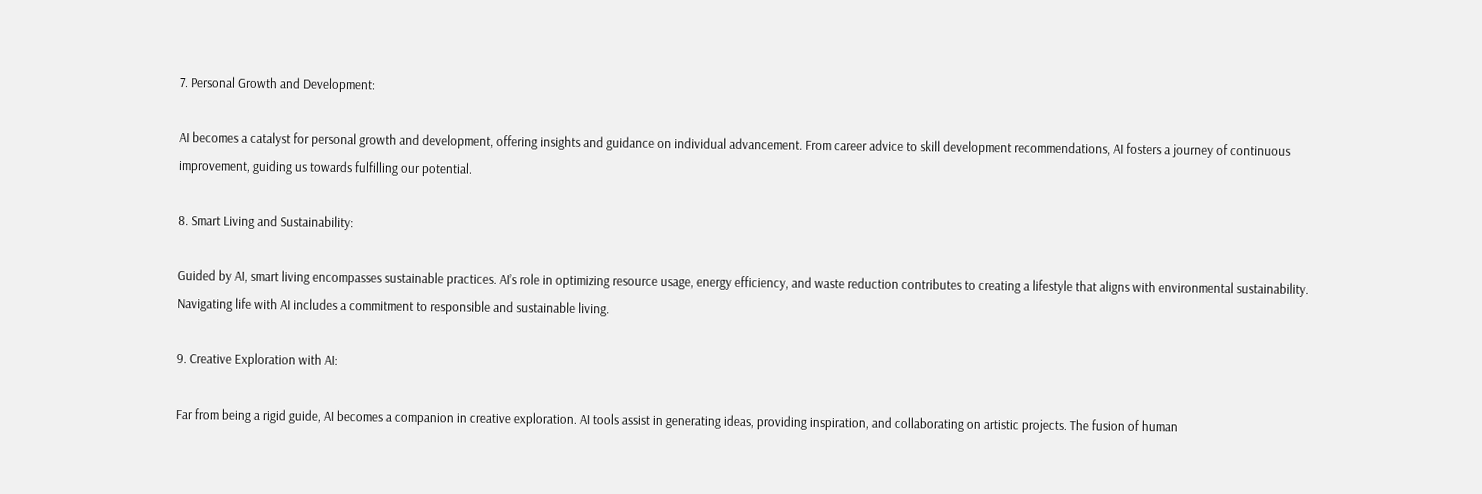7. Personal Growth and Development:

AI becomes a catalyst for personal growth and development, offering insights and guidance on individual advancement. From career advice to skill development recommendations, AI fosters a journey of continuous improvement, guiding us towards fulfilling our potential.

8. Smart Living and Sustainability:

Guided by AI, smart living encompasses sustainable practices. AI’s role in optimizing resource usage, energy efficiency, and waste reduction contributes to creating a lifestyle that aligns with environmental sustainability. Navigating life with AI includes a commitment to responsible and sustainable living.

9. Creative Exploration with AI:

Far from being a rigid guide, AI becomes a companion in creative exploration. AI tools assist in generating ideas, providing inspiration, and collaborating on artistic projects. The fusion of human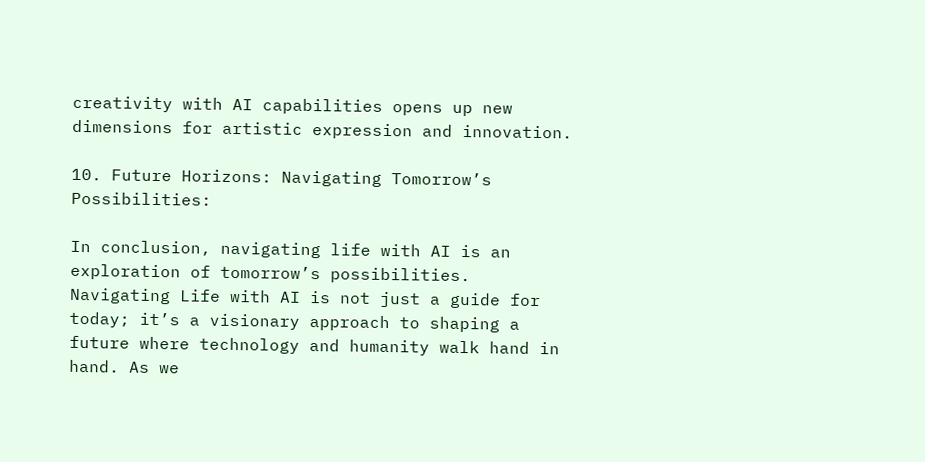creativity with AI capabilities opens up new dimensions for artistic expression and innovation.

10. Future Horizons: Navigating Tomorrow’s Possibilities:

In conclusion, navigating life with AI is an exploration of tomorrow’s possibilities. Navigating Life with AI is not just a guide for today; it’s a visionary approach to shaping a future where technology and humanity walk hand in hand. As we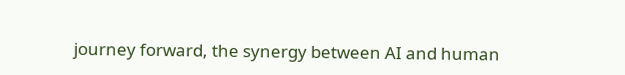journey forward, the synergy between AI and human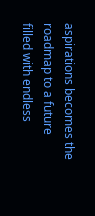aspirations becomes the roadmap to a future filled with endless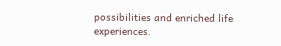possibilities and enriched life experiences.